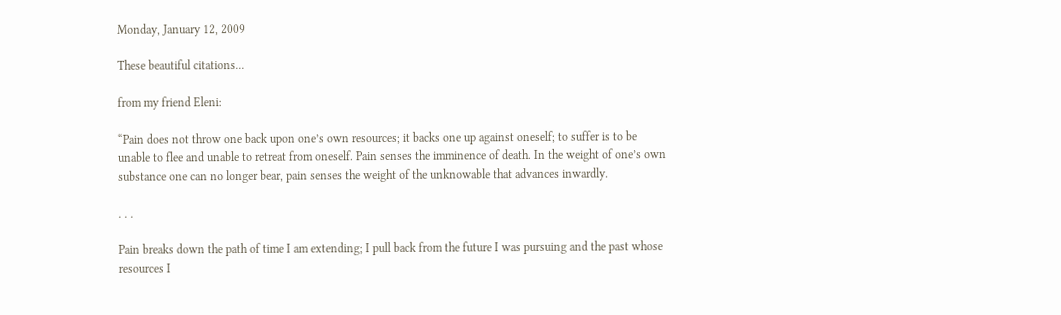Monday, January 12, 2009

These beautiful citations...

from my friend Eleni:

“Pain does not throw one back upon one’s own resources; it backs one up against oneself; to suffer is to be unable to flee and unable to retreat from oneself. Pain senses the imminence of death. In the weight of one’s own substance one can no longer bear, pain senses the weight of the unknowable that advances inwardly.

. . .

Pain breaks down the path of time I am extending; I pull back from the future I was pursuing and the past whose resources I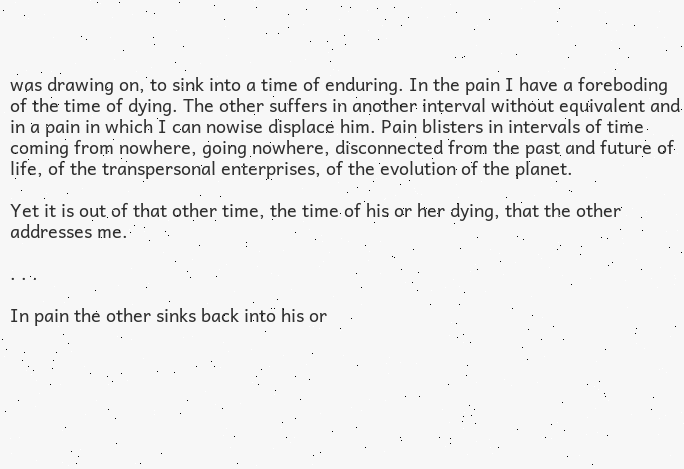was drawing on, to sink into a time of enduring. In the pain I have a foreboding of the time of dying. The other suffers in another interval without equivalent and in a pain in which I can nowise displace him. Pain blisters in intervals of time coming from nowhere, going nowhere, disconnected from the past and future of life, of the transpersonal enterprises, of the evolution of the planet.

Yet it is out of that other time, the time of his or her dying, that the other addresses me.

. . .

In pain the other sinks back into his or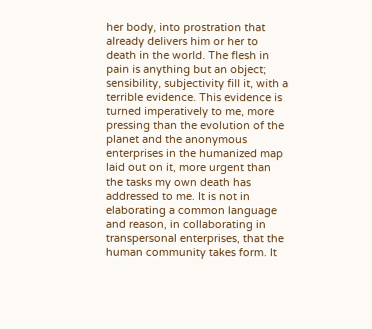her body, into prostration that already delivers him or her to death in the world. The flesh in pain is anything but an object; sensibility, subjectivity fill it, with a terrible evidence. This evidence is turned imperatively to me, more pressing than the evolution of the planet and the anonymous enterprises in the humanized map laid out on it, more urgent than the tasks my own death has addressed to me. It is not in elaborating a common language and reason, in collaborating in transpersonal enterprises, that the human community takes form. It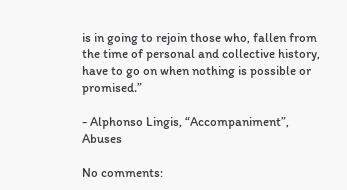is in going to rejoin those who, fallen from the time of personal and collective history, have to go on when nothing is possible or promised.”

- Alphonso Lingis, “Accompaniment”, Abuses

No comments: